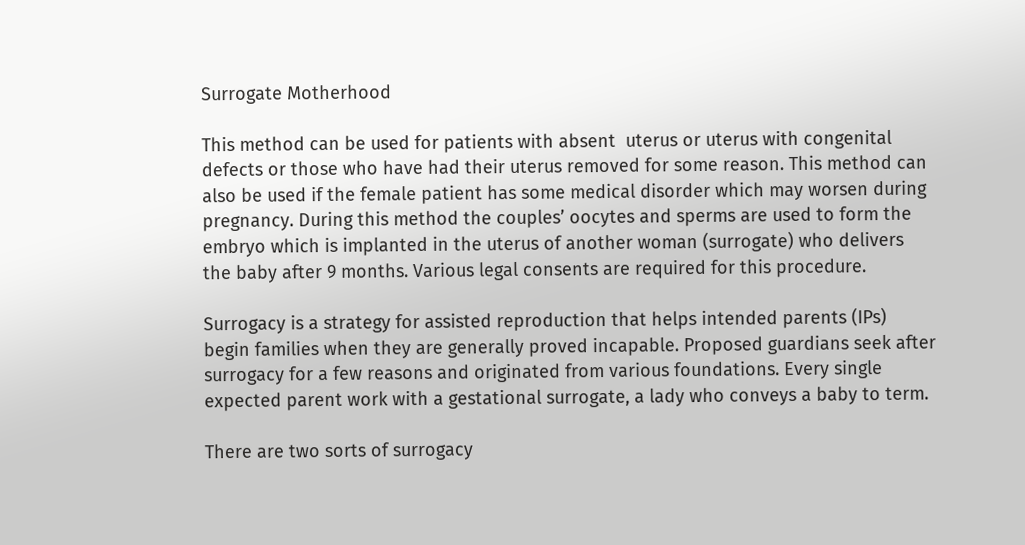Surrogate Motherhood

This method can be used for patients with absent  uterus or uterus with congenital defects or those who have had their uterus removed for some reason. This method can also be used if the female patient has some medical disorder which may worsen during pregnancy. During this method the couples’ oocytes and sperms are used to form the embryo which is implanted in the uterus of another woman (surrogate) who delivers the baby after 9 months. Various legal consents are required for this procedure.

Surrogacy is a strategy for assisted reproduction that helps intended parents (IPs) begin families when they are generally proved incapable. Proposed guardians seek after surrogacy for a few reasons and originated from various foundations. Every single expected parent work with a gestational surrogate, a lady who conveys a baby to term.

There are two sorts of surrogacy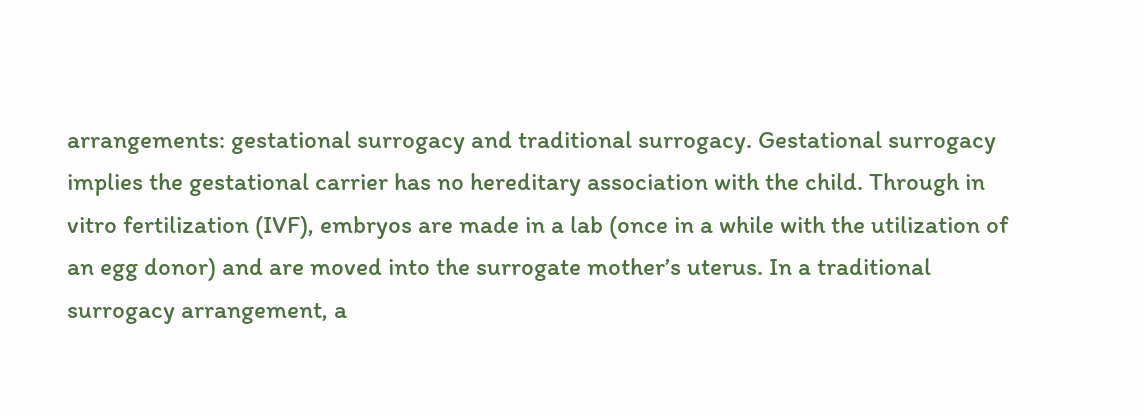arrangements: gestational surrogacy and traditional surrogacy. Gestational surrogacy implies the gestational carrier has no hereditary association with the child. Through in vitro fertilization (IVF), embryos are made in a lab (once in a while with the utilization of an egg donor) and are moved into the surrogate mother’s uterus. In a traditional surrogacy arrangement, a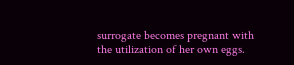surrogate becomes pregnant with the utilization of her own eggs.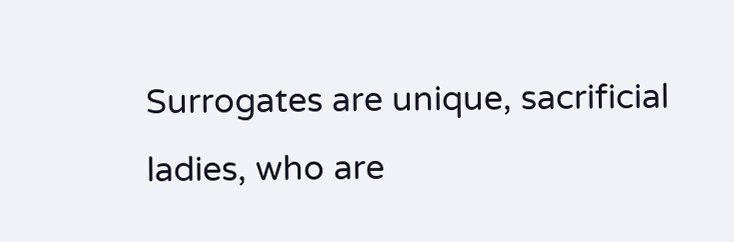Surrogates are unique, sacrificial ladies, who are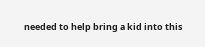needed to help bring a kid into this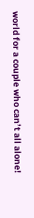world for a couple who can’t all alone!